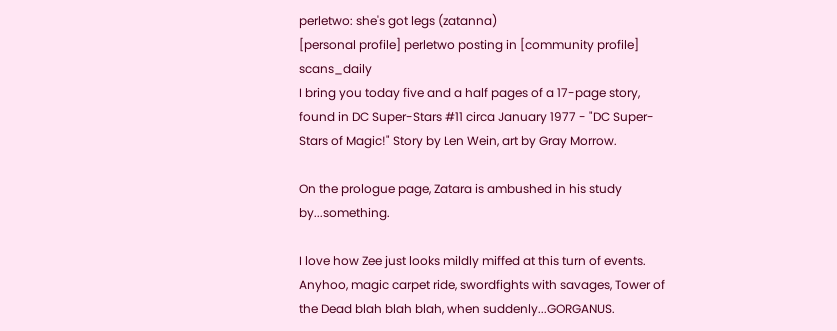perletwo: she's got legs (zatanna)
[personal profile] perletwo posting in [community profile] scans_daily
I bring you today five and a half pages of a 17-page story, found in DC Super-Stars #11 circa January 1977 - "DC Super-Stars of Magic!" Story by Len Wein, art by Gray Morrow.

On the prologue page, Zatara is ambushed in his study by...something.

I love how Zee just looks mildly miffed at this turn of events. Anyhoo, magic carpet ride, swordfights with savages, Tower of the Dead blah blah blah, when suddenly...GORGANUS.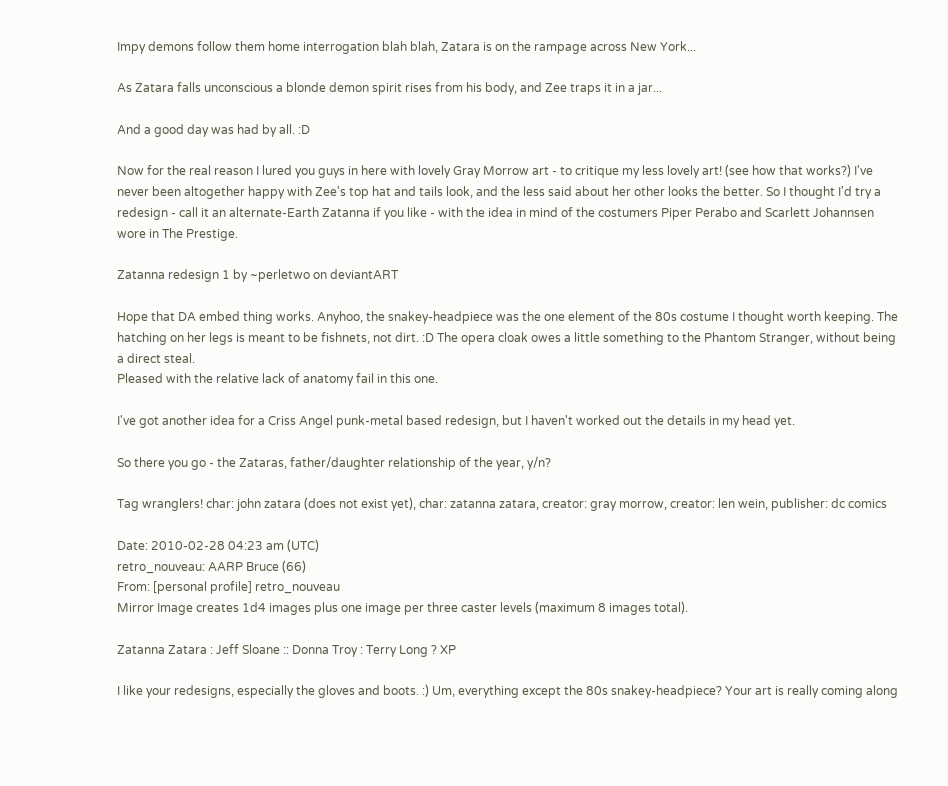Impy demons follow them home interrogation blah blah, Zatara is on the rampage across New York...

As Zatara falls unconscious a blonde demon spirit rises from his body, and Zee traps it in a jar...

And a good day was had by all. :D

Now for the real reason I lured you guys in here with lovely Gray Morrow art - to critique my less lovely art! (see how that works?) I've never been altogether happy with Zee's top hat and tails look, and the less said about her other looks the better. So I thought I'd try a redesign - call it an alternate-Earth Zatanna if you like - with the idea in mind of the costumers Piper Perabo and Scarlett Johannsen wore in The Prestige.

Zatanna redesign 1 by ~perletwo on deviantART

Hope that DA embed thing works. Anyhoo, the snakey-headpiece was the one element of the 80s costume I thought worth keeping. The hatching on her legs is meant to be fishnets, not dirt. :D The opera cloak owes a little something to the Phantom Stranger, without being a direct steal.
Pleased with the relative lack of anatomy fail in this one.

I've got another idea for a Criss Angel punk-metal based redesign, but I haven't worked out the details in my head yet.

So there you go - the Zataras, father/daughter relationship of the year, y/n?

Tag wranglers! char: john zatara (does not exist yet), char: zatanna zatara, creator: gray morrow, creator: len wein, publisher: dc comics

Date: 2010-02-28 04:23 am (UTC)
retro_nouveau: AARP Bruce (66)
From: [personal profile] retro_nouveau
Mirror Image creates 1d4 images plus one image per three caster levels (maximum 8 images total).

Zatanna Zatara : Jeff Sloane :: Donna Troy : Terry Long ? XP

I like your redesigns, especially the gloves and boots. :) Um, everything except the 80s snakey-headpiece? Your art is really coming along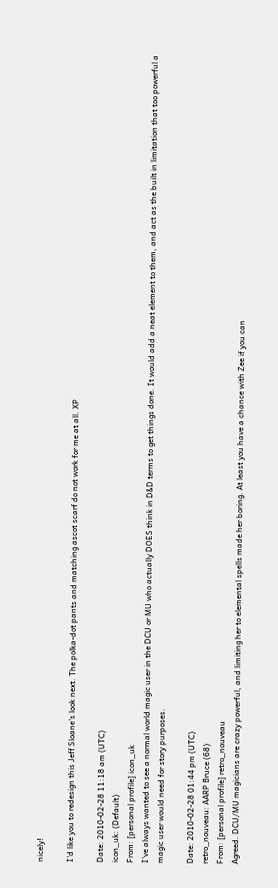nicely!

I'd like you to redesign this Jeff Sloane's look next. The polka-dot pants and matching ascot scarf do not work for me at all. XP

Date: 2010-02-28 11:18 am (UTC)
icon_uk: (Default)
From: [personal profile] icon_uk
I've always wanted to see a normal world magic user in the DCU or MU who actually DOES think in D&D terms to get things done. It would add a neat element to them, and act as the built in limitation that too powerful a magic user would need for story purposes.

Date: 2010-02-28 01:44 pm (UTC)
retro_nouveau: AARP Bruce (68)
From: [personal profile] retro_nouveau
Agreed. DCU/MU magicians are crazy powerful, and limiting her to elemental spells made her boring. At least you have a chance with Zee if you can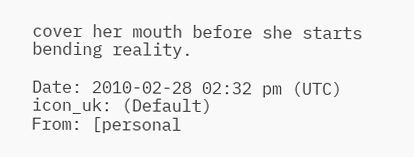cover her mouth before she starts bending reality.

Date: 2010-02-28 02:32 pm (UTC)
icon_uk: (Default)
From: [personal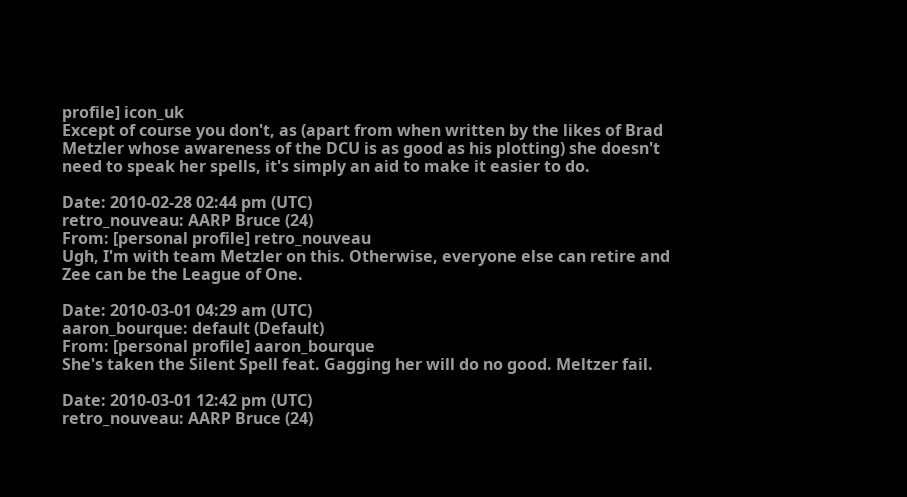profile] icon_uk
Except of course you don't, as (apart from when written by the likes of Brad Metzler whose awareness of the DCU is as good as his plotting) she doesn't need to speak her spells, it's simply an aid to make it easier to do.

Date: 2010-02-28 02:44 pm (UTC)
retro_nouveau: AARP Bruce (24)
From: [personal profile] retro_nouveau
Ugh, I'm with team Metzler on this. Otherwise, everyone else can retire and Zee can be the League of One.

Date: 2010-03-01 04:29 am (UTC)
aaron_bourque: default (Default)
From: [personal profile] aaron_bourque
She's taken the Silent Spell feat. Gagging her will do no good. Meltzer fail.

Date: 2010-03-01 12:42 pm (UTC)
retro_nouveau: AARP Bruce (24)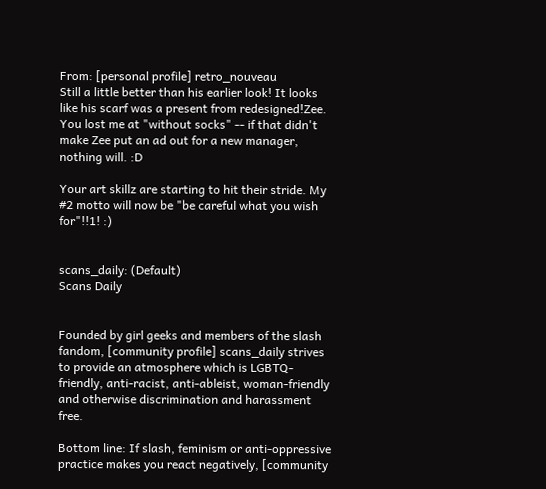From: [personal profile] retro_nouveau
Still a little better than his earlier look! It looks like his scarf was a present from redesigned!Zee. You lost me at "without socks" -- if that didn't make Zee put an ad out for a new manager, nothing will. :D

Your art skillz are starting to hit their stride. My #2 motto will now be "be careful what you wish for"!!1! :)


scans_daily: (Default)
Scans Daily


Founded by girl geeks and members of the slash fandom, [community profile] scans_daily strives to provide an atmosphere which is LGBTQ-friendly, anti-racist, anti-ableist, woman-friendly and otherwise discrimination and harassment free.

Bottom line: If slash, feminism or anti-oppressive practice makes you react negatively, [community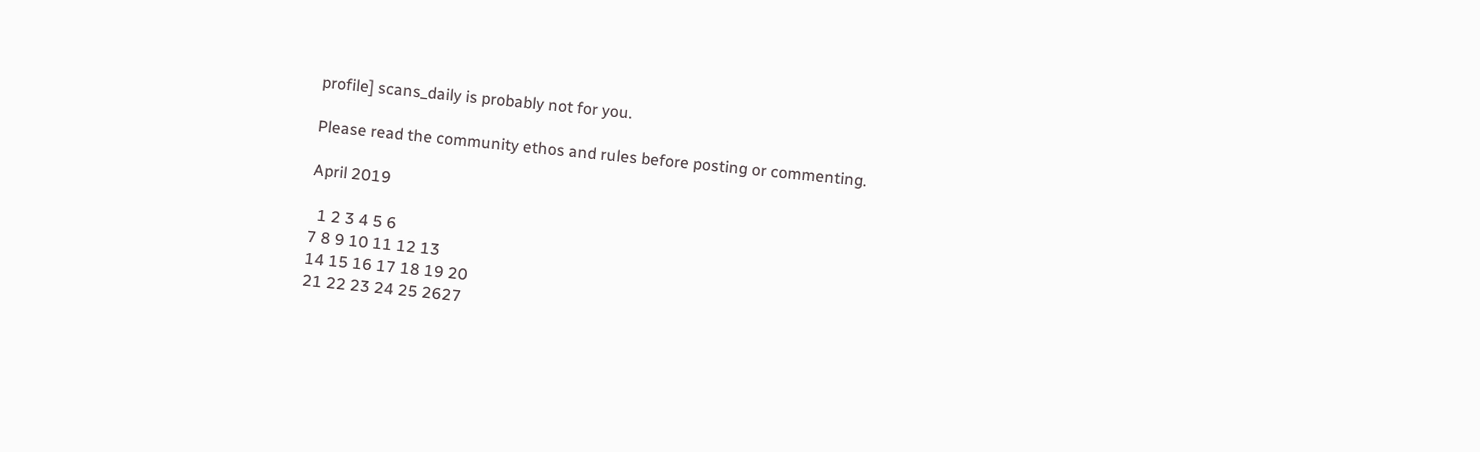profile] scans_daily is probably not for you.

Please read the community ethos and rules before posting or commenting.

April 2019

  1 2 3 4 5 6
7 8 9 10 11 12 13
14 15 16 17 18 19 20
21 22 23 24 25 2627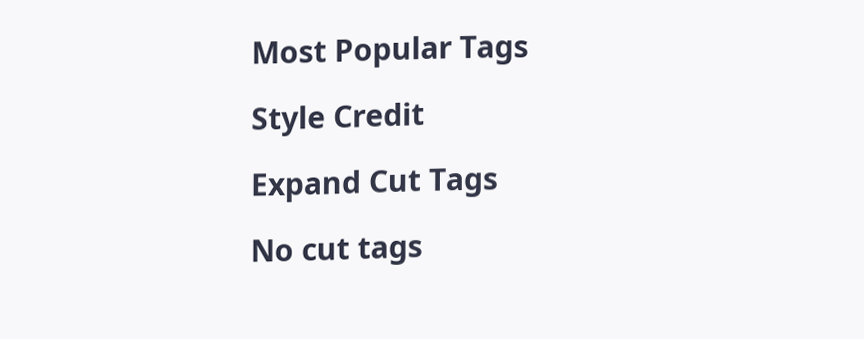Most Popular Tags

Style Credit

Expand Cut Tags

No cut tags